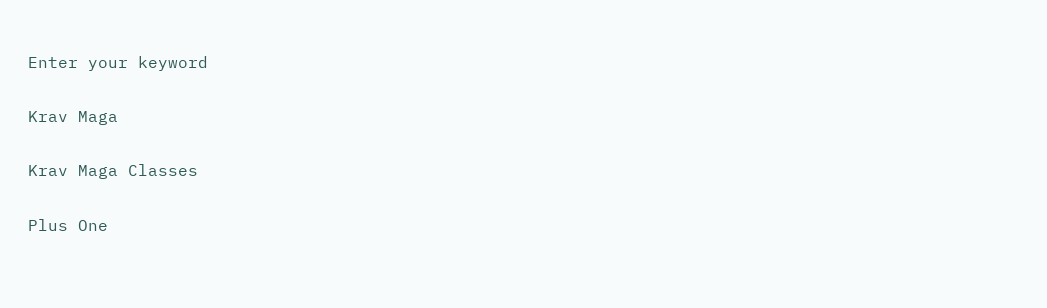Enter your keyword

Krav Maga

Krav Maga Classes

Plus One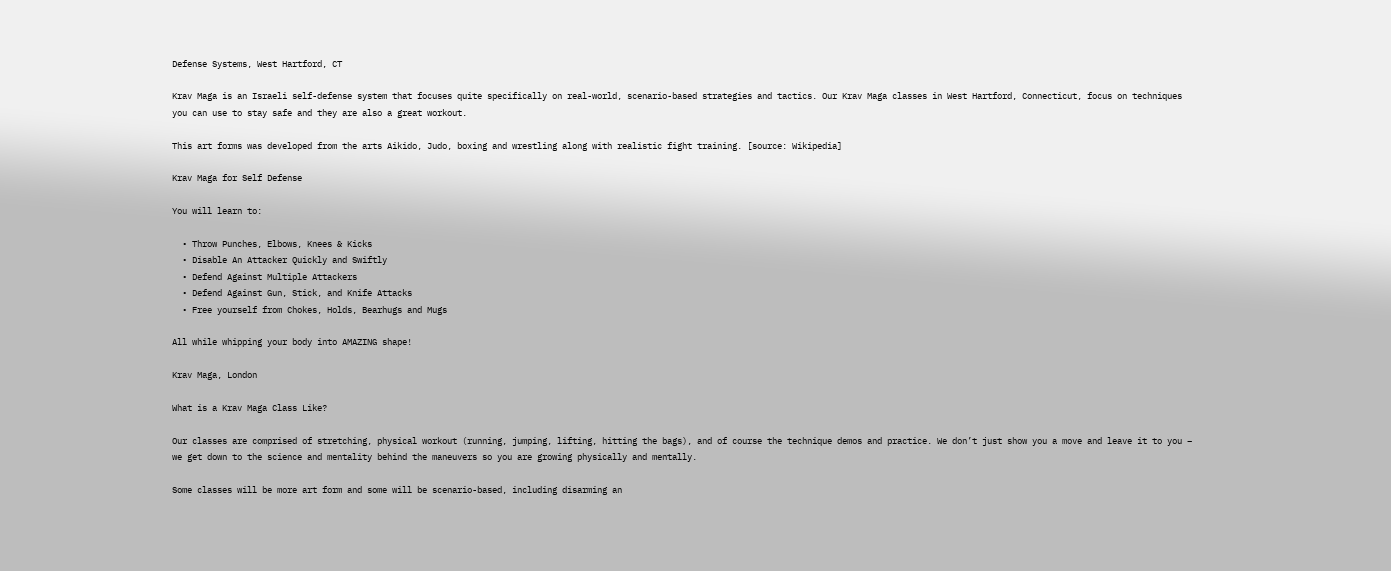Defense Systems, West Hartford, CT

Krav Maga is an Israeli self-defense system that focuses quite specifically on real-world, scenario-based strategies and tactics. Our Krav Maga classes in West Hartford, Connecticut, focus on techniques you can use to stay safe and they are also a great workout.

This art forms was developed from the arts Aikido, Judo, boxing and wrestling along with realistic fight training. [source: Wikipedia]

Krav Maga for Self Defense

You will learn to:

  • Throw Punches, Elbows, Knees & Kicks
  • Disable An Attacker Quickly and Swiftly
  • Defend Against Multiple Attackers
  • Defend Against Gun, Stick, and Knife Attacks
  • Free yourself from Chokes, Holds, Bearhugs and Mugs

All while whipping your body into AMAZING shape!

Krav Maga, London

What is a Krav Maga Class Like?

Our classes are comprised of stretching, physical workout (running, jumping, lifting, hitting the bags), and of course the technique demos and practice. We don’t just show you a move and leave it to you – we get down to the science and mentality behind the maneuvers so you are growing physically and mentally.

Some classes will be more art form and some will be scenario-based, including disarming an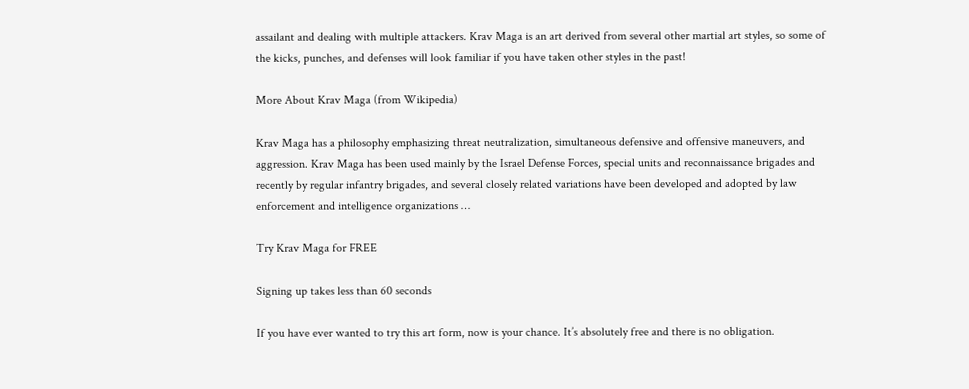assailant and dealing with multiple attackers. Krav Maga is an art derived from several other martial art styles, so some of the kicks, punches, and defenses will look familiar if you have taken other styles in the past!

More About Krav Maga (from Wikipedia)

Krav Maga has a philosophy emphasizing threat neutralization, simultaneous defensive and offensive maneuvers, and aggression. Krav Maga has been used mainly by the Israel Defense Forces, special units and reconnaissance brigades and recently by regular infantry brigades, and several closely related variations have been developed and adopted by law enforcement and intelligence organizations …

Try Krav Maga for FREE

Signing up takes less than 60 seconds

If you have ever wanted to try this art form, now is your chance. It’s absolutely free and there is no obligation.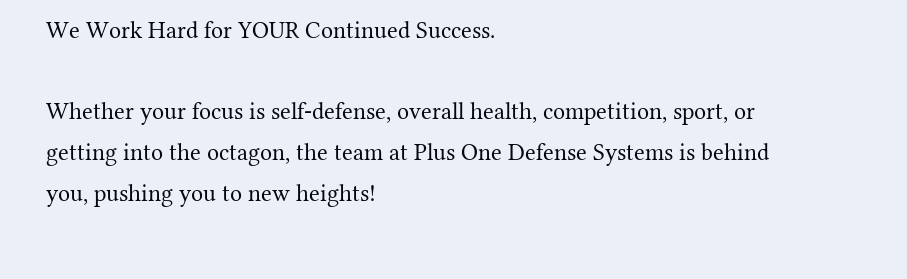We Work Hard for YOUR Continued Success.

Whether your focus is self-defense, overall health, competition, sport, or getting into the octagon, the team at Plus One Defense Systems is behind you, pushing you to new heights!